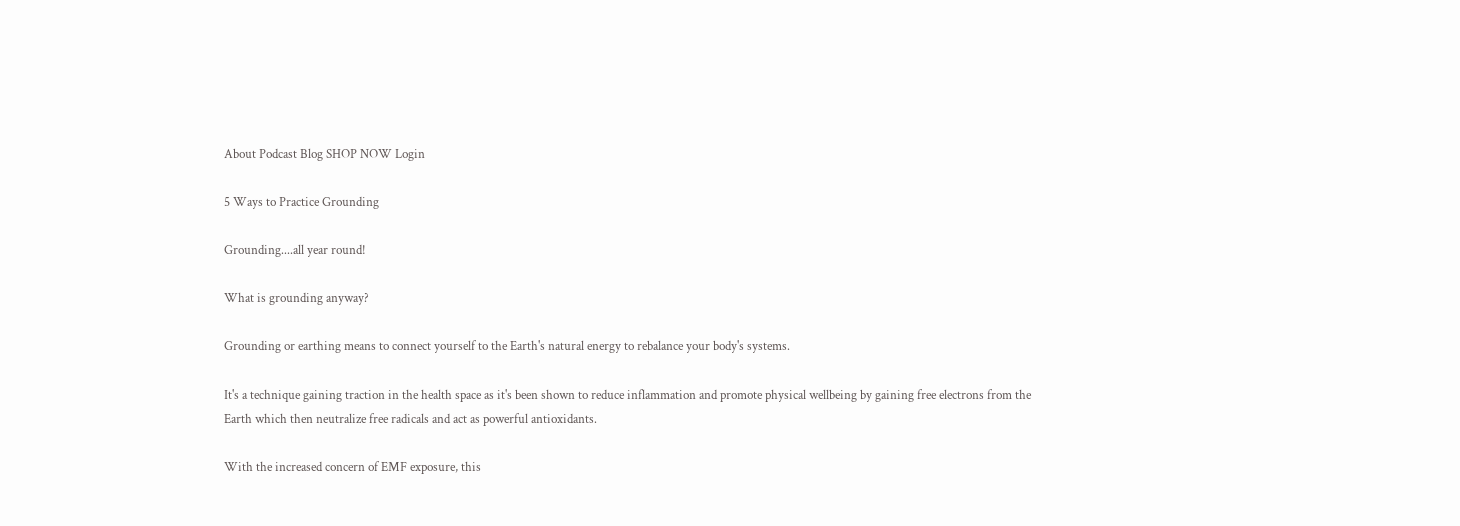About Podcast Blog SHOP NOW Login

5 Ways to Practice Grounding

Grounding....all year round!

What is grounding anyway?

Grounding or earthing means to connect yourself to the Earth's natural energy to rebalance your body's systems.

It's a technique gaining traction in the health space as it's been shown to reduce inflammation and promote physical wellbeing by gaining free electrons from the Earth which then neutralize free radicals and act as powerful antioxidants.

With the increased concern of EMF exposure, this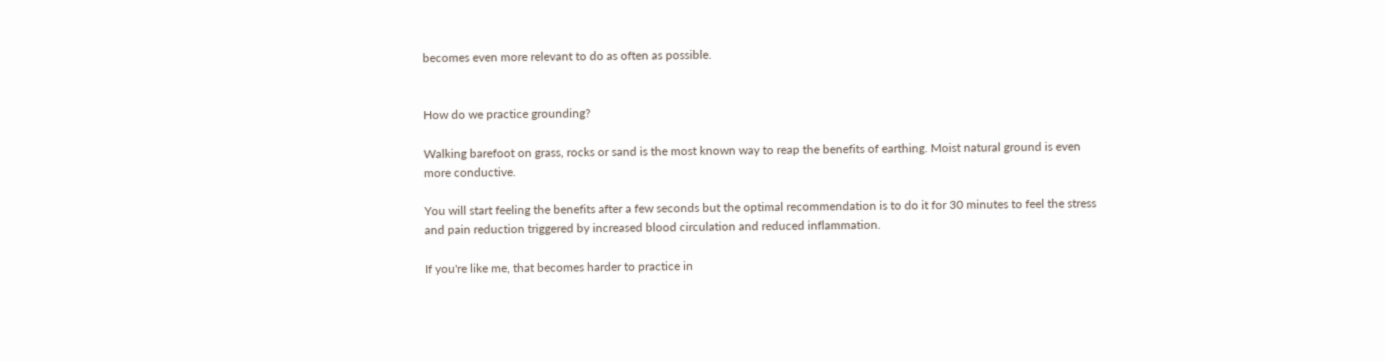becomes even more relevant to do as often as possible.


How do we practice grounding?

Walking barefoot on grass, rocks or sand is the most known way to reap the benefits of earthing. Moist natural ground is even more conductive.

You will start feeling the benefits after a few seconds but the optimal recommendation is to do it for 30 minutes to feel the stress and pain reduction triggered by increased blood circulation and reduced inflammation.

If you're like me, that becomes harder to practice in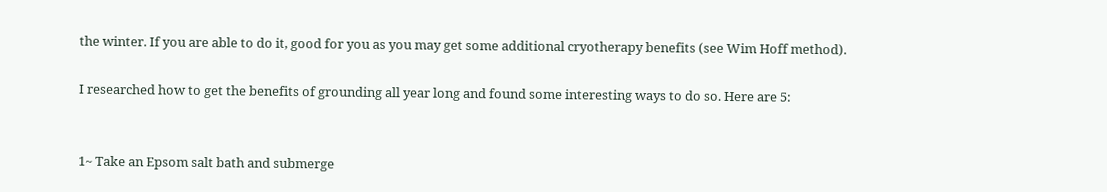the winter. If you are able to do it, good for you as you may get some additional cryotherapy benefits (see Wim Hoff method).

I researched how to get the benefits of grounding all year long and found some interesting ways to do so. Here are 5:


1~ Take an Epsom salt bath and submerge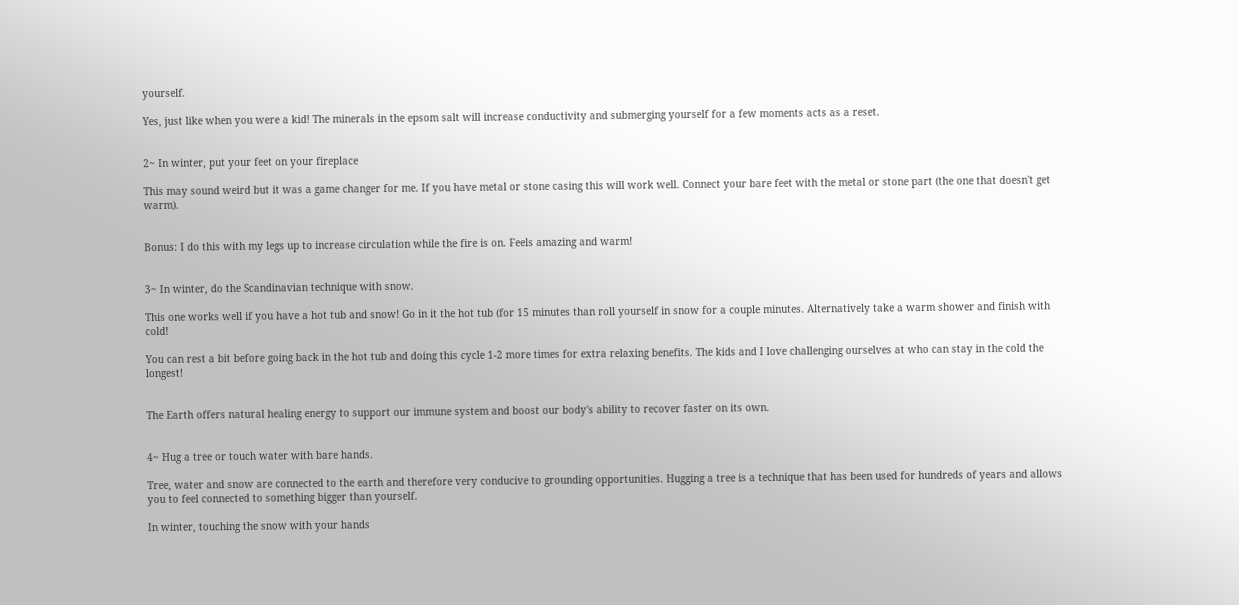yourself.

Yes, just like when you were a kid! The minerals in the epsom salt will increase conductivity and submerging yourself for a few moments acts as a reset.


2~ In winter, put your feet on your fireplace

This may sound weird but it was a game changer for me. If you have metal or stone casing this will work well. Connect your bare feet with the metal or stone part (the one that doesn't get warm).


Bonus: I do this with my legs up to increase circulation while the fire is on. Feels amazing and warm!


3~ In winter, do the Scandinavian technique with snow.

This one works well if you have a hot tub and snow! Go in it the hot tub (for 15 minutes than roll yourself in snow for a couple minutes. Alternatively take a warm shower and finish with cold!

You can rest a bit before going back in the hot tub and doing this cycle 1-2 more times for extra relaxing benefits. The kids and I love challenging ourselves at who can stay in the cold the longest!


The Earth offers natural healing energy to support our immune system and boost our body's ability to recover faster on its own.


4~ Hug a tree or touch water with bare hands.

Tree, water and snow are connected to the earth and therefore very conducive to grounding opportunities. Hugging a tree is a technique that has been used for hundreds of years and allows you to feel connected to something bigger than yourself.

In winter, touching the snow with your hands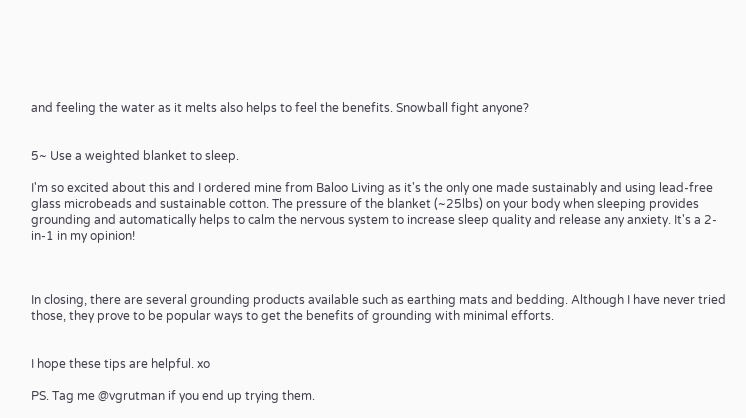and feeling the water as it melts also helps to feel the benefits. Snowball fight anyone?


5~ Use a weighted blanket to sleep.

I'm so excited about this and I ordered mine from Baloo Living as it's the only one made sustainably and using lead-free glass microbeads and sustainable cotton. The pressure of the blanket (~25lbs) on your body when sleeping provides grounding and automatically helps to calm the nervous system to increase sleep quality and release any anxiety. It's a 2-in-1 in my opinion!



In closing, there are several grounding products available such as earthing mats and bedding. Although I have never tried those, they prove to be popular ways to get the benefits of grounding with minimal efforts.


I hope these tips are helpful. xo

PS. Tag me @vgrutman if you end up trying them.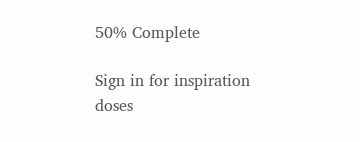50% Complete

Sign in for inspiration doses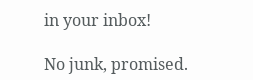in your inbox!

No junk, promised.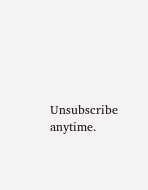Unsubscribe anytime.